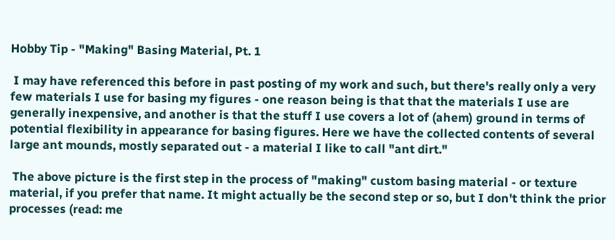Hobby Tip - "Making" Basing Material, Pt. 1

 I may have referenced this before in past posting of my work and such, but there's really only a very few materials I use for basing my figures - one reason being is that that the materials I use are generally inexpensive, and another is that the stuff I use covers a lot of (ahem) ground in terms of potential flexibility in appearance for basing figures. Here we have the collected contents of several large ant mounds, mostly separated out - a material I like to call "ant dirt."

 The above picture is the first step in the process of "making" custom basing material - or texture material, if you prefer that name. It might actually be the second step or so, but I don't think the prior processes (read: me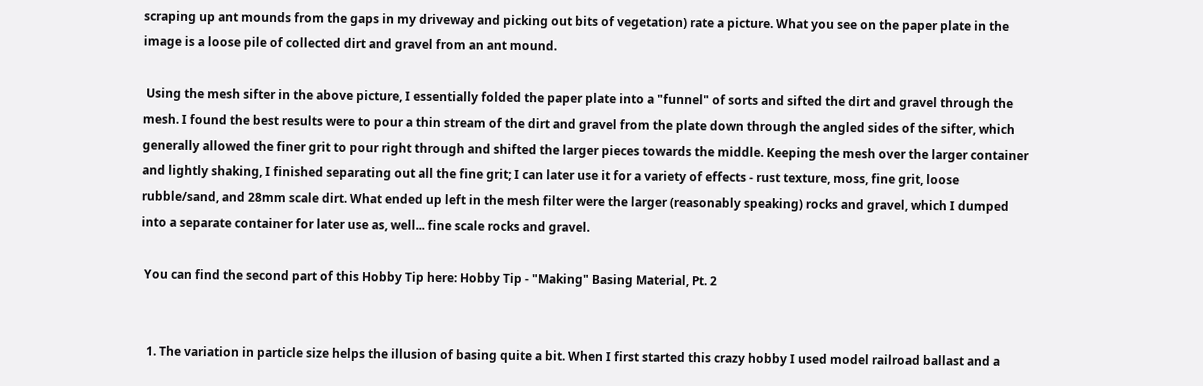scraping up ant mounds from the gaps in my driveway and picking out bits of vegetation) rate a picture. What you see on the paper plate in the image is a loose pile of collected dirt and gravel from an ant mound.

 Using the mesh sifter in the above picture, I essentially folded the paper plate into a "funnel" of sorts and sifted the dirt and gravel through the mesh. I found the best results were to pour a thin stream of the dirt and gravel from the plate down through the angled sides of the sifter, which generally allowed the finer grit to pour right through and shifted the larger pieces towards the middle. Keeping the mesh over the larger container and lightly shaking, I finished separating out all the fine grit; I can later use it for a variety of effects - rust texture, moss, fine grit, loose rubble/sand, and 28mm scale dirt. What ended up left in the mesh filter were the larger (reasonably speaking) rocks and gravel, which I dumped into a separate container for later use as, well... fine scale rocks and gravel.

 You can find the second part of this Hobby Tip here: Hobby Tip - "Making" Basing Material, Pt. 2


  1. The variation in particle size helps the illusion of basing quite a bit. When I first started this crazy hobby I used model railroad ballast and a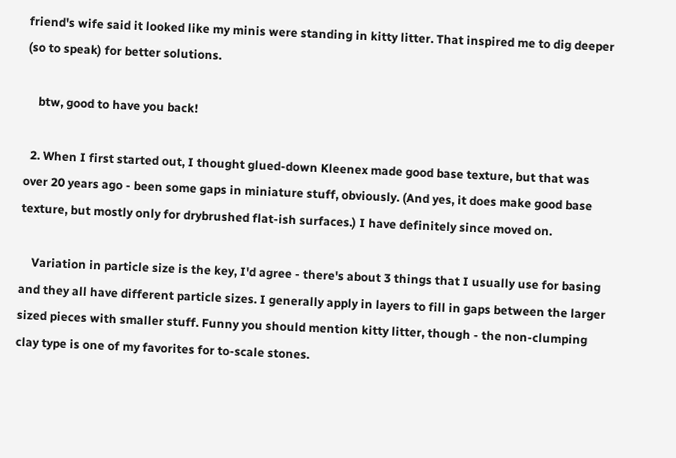friend's wife said it looked like my minis were standing in kitty litter. That inspired me to dig deeper (so to speak) for better solutions.

    btw, good to have you back!

  2. When I first started out, I thought glued-down Kleenex made good base texture, but that was over 20 years ago - been some gaps in miniature stuff, obviously. (And yes, it does make good base texture, but mostly only for drybrushed flat-ish surfaces.) I have definitely since moved on.

    Variation in particle size is the key, I'd agree - there's about 3 things that I usually use for basing and they all have different particle sizes. I generally apply in layers to fill in gaps between the larger sized pieces with smaller stuff. Funny you should mention kitty litter, though - the non-clumping clay type is one of my favorites for to-scale stones.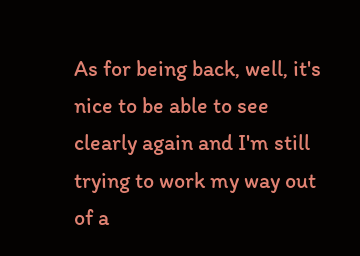As for being back, well, it's nice to be able to see clearly again and I'm still trying to work my way out of a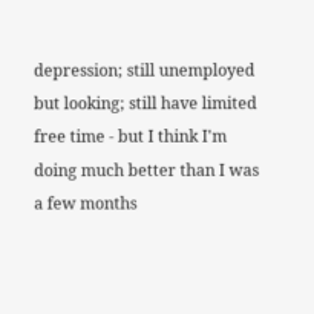depression; still unemployed but looking; still have limited free time - but I think I'm doing much better than I was a few months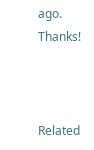ago. Thanks!



Related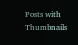Posts with Thumbnails